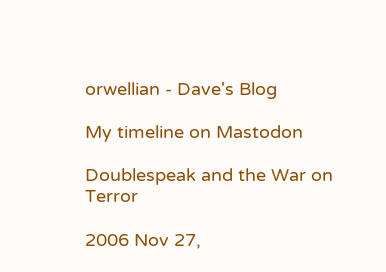orwellian - Dave's Blog

My timeline on Mastodon

Doublespeak and the War on Terror

2006 Nov 27,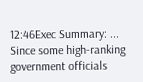12:46Exec Summary: ... Since some high-ranking government officials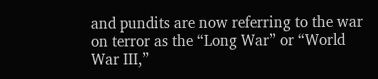and pundits are now referring to the war on terror as the “Long War” or “World War III,”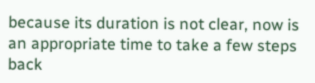because its duration is not clear, now is an appropriate time to take a few steps back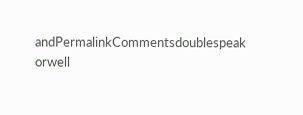andPermalinkCommentsdoublespeak orwell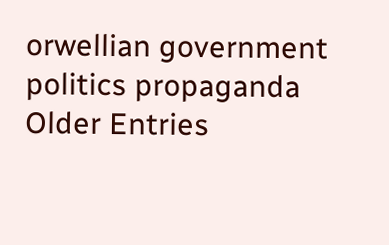orwellian government politics propaganda
Older Entries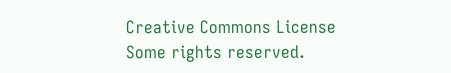Creative Commons License Some rights reserved.